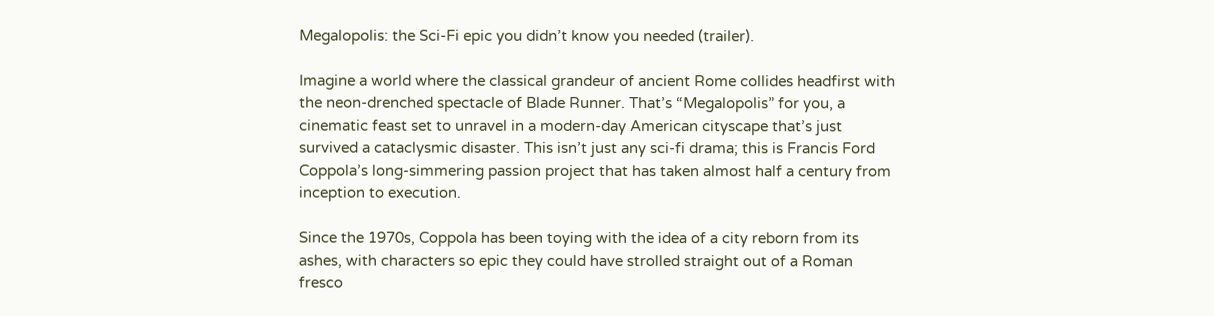Megalopolis: the Sci-Fi epic you didn’t know you needed (trailer).

Imagine a world where the classical grandeur of ancient Rome collides headfirst with the neon-drenched spectacle of Blade Runner. That’s “Megalopolis” for you, a cinematic feast set to unravel in a modern-day American cityscape that’s just survived a cataclysmic disaster. This isn’t just any sci-fi drama; this is Francis Ford Coppola’s long-simmering passion project that has taken almost half a century from inception to execution.

Since the 1970s, Coppola has been toying with the idea of a city reborn from its ashes, with characters so epic they could have strolled straight out of a Roman fresco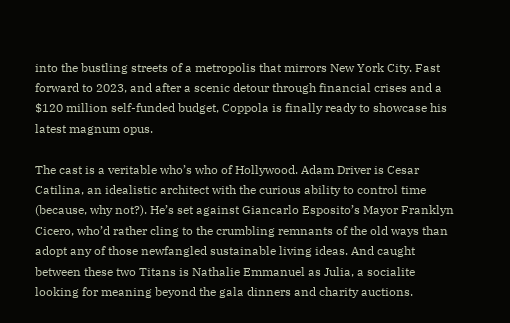into the bustling streets of a metropolis that mirrors New York City. Fast forward to 2023, and after a scenic detour through financial crises and a $120 million self-funded budget, Coppola is finally ready to showcase his latest magnum opus.

The cast is a veritable who’s who of Hollywood. Adam Driver is Cesar Catilina, an idealistic architect with the curious ability to control time (because, why not?). He’s set against Giancarlo Esposito’s Mayor Franklyn Cicero, who’d rather cling to the crumbling remnants of the old ways than adopt any of those newfangled sustainable living ideas. And caught between these two Titans is Nathalie Emmanuel as Julia, a socialite looking for meaning beyond the gala dinners and charity auctions.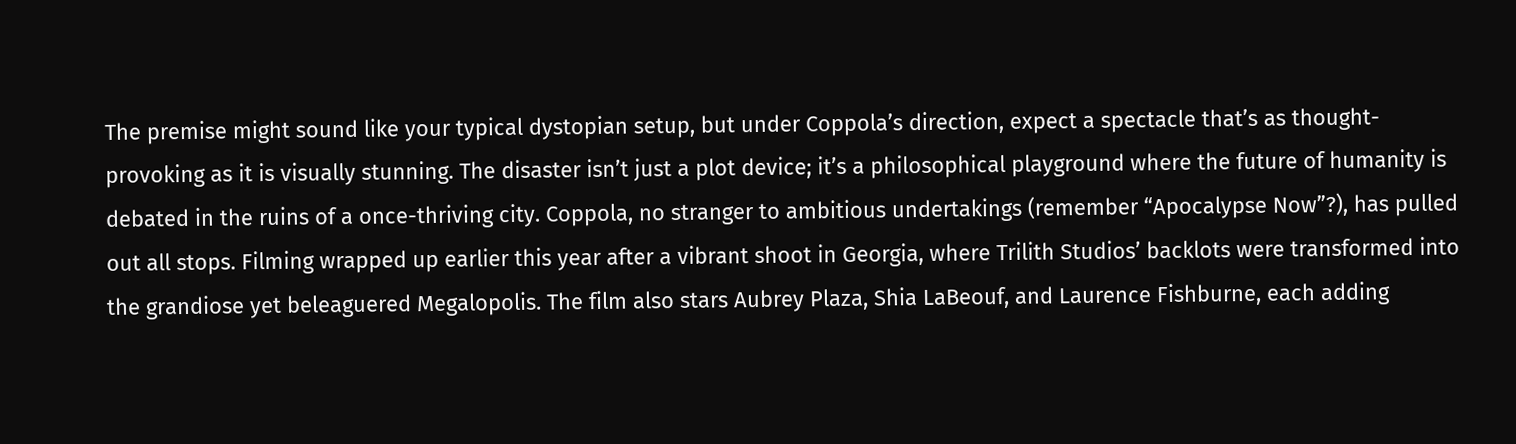The premise might sound like your typical dystopian setup, but under Coppola’s direction, expect a spectacle that’s as thought-provoking as it is visually stunning. The disaster isn’t just a plot device; it’s a philosophical playground where the future of humanity is debated in the ruins of a once-thriving city. Coppola, no stranger to ambitious undertakings (remember “Apocalypse Now”?), has pulled out all stops. Filming wrapped up earlier this year after a vibrant shoot in Georgia, where Trilith Studios’ backlots were transformed into the grandiose yet beleaguered Megalopolis. The film also stars Aubrey Plaza, Shia LaBeouf, and Laurence Fishburne, each adding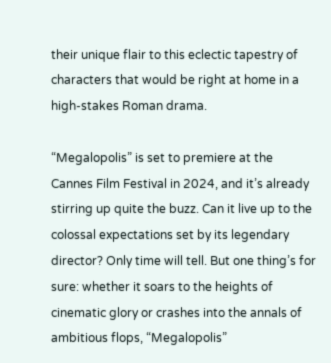their unique flair to this eclectic tapestry of characters that would be right at home in a high-stakes Roman drama.

“Megalopolis” is set to premiere at the Cannes Film Festival in 2024, and it’s already stirring up quite the buzz. Can it live up to the colossal expectations set by its legendary director? Only time will tell. But one thing’s for sure: whether it soars to the heights of cinematic glory or crashes into the annals of ambitious flops, “Megalopolis”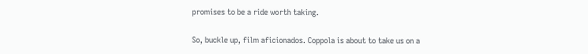promises to be a ride worth taking.

So, buckle up, film aficionados. Coppola is about to take us on a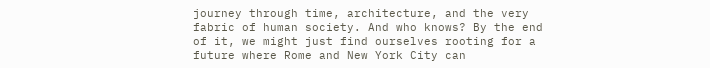journey through time, architecture, and the very fabric of human society. And who knows? By the end of it, we might just find ourselves rooting for a future where Rome and New York City can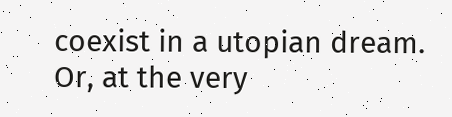coexist in a utopian dream. Or, at the very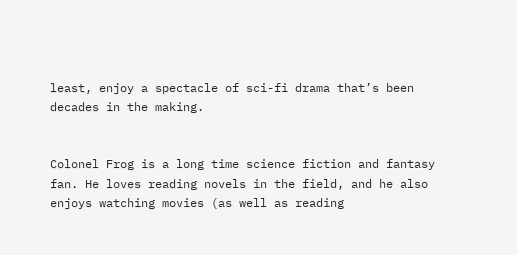least, enjoy a spectacle of sci-fi drama that’s been decades in the making.


Colonel Frog is a long time science fiction and fantasy fan. He loves reading novels in the field, and he also enjoys watching movies (as well as reading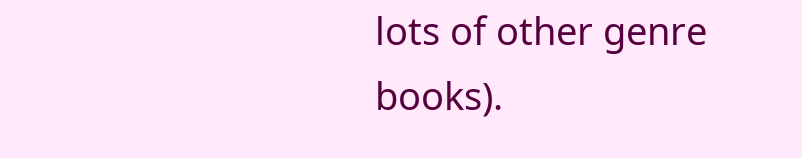lots of other genre books).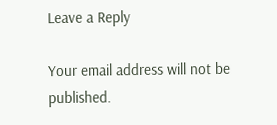Leave a Reply

Your email address will not be published.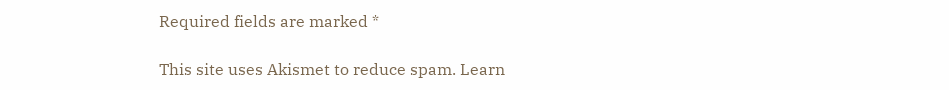Required fields are marked *

This site uses Akismet to reduce spam. Learn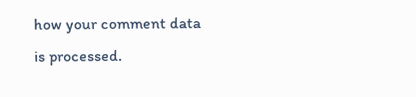how your comment data is processed.